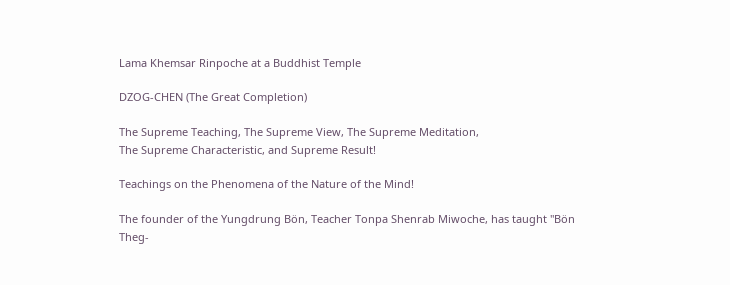Lama Khemsar Rinpoche at a Buddhist Temple

DZOG-CHEN (The Great Completion)

The Supreme Teaching, The Supreme View, The Supreme Meditation,
The Supreme Characteristic, and Supreme Result!

Teachings on the Phenomena of the Nature of the Mind!

The founder of the Yungdrung Bön, Teacher Tonpa Shenrab Miwoche, has taught "Bön Theg-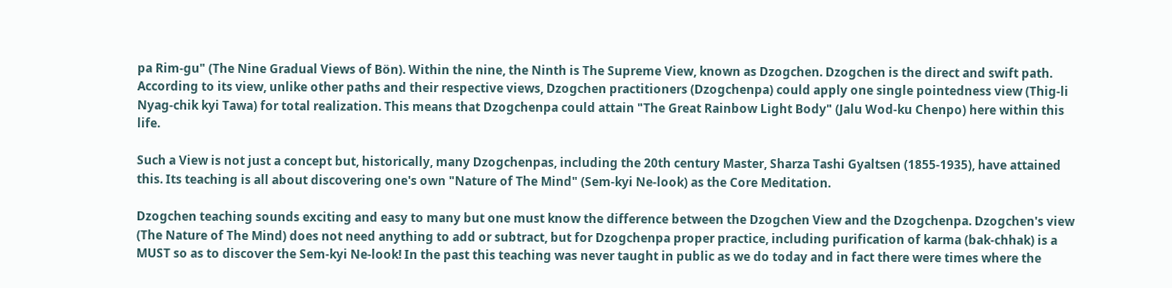pa Rim-gu" (The Nine Gradual Views of Bön). Within the nine, the Ninth is The Supreme View, known as Dzogchen. Dzogchen is the direct and swift path. According to its view, unlike other paths and their respective views, Dzogchen practitioners (Dzogchenpa) could apply one single pointedness view (Thig-li Nyag-chik kyi Tawa) for total realization. This means that Dzogchenpa could attain "The Great Rainbow Light Body" (Jalu Wod-ku Chenpo) here within this life.

Such a View is not just a concept but, historically, many Dzogchenpas, including the 20th century Master, Sharza Tashi Gyaltsen (1855-1935), have attained this. Its teaching is all about discovering one's own "Nature of The Mind" (Sem-kyi Ne-look) as the Core Meditation.

Dzogchen teaching sounds exciting and easy to many but one must know the difference between the Dzogchen View and the Dzogchenpa. Dzogchen's view (The Nature of The Mind) does not need anything to add or subtract, but for Dzogchenpa proper practice, including purification of karma (bak-chhak) is a MUST so as to discover the Sem-kyi Ne-look! In the past this teaching was never taught in public as we do today and in fact there were times where the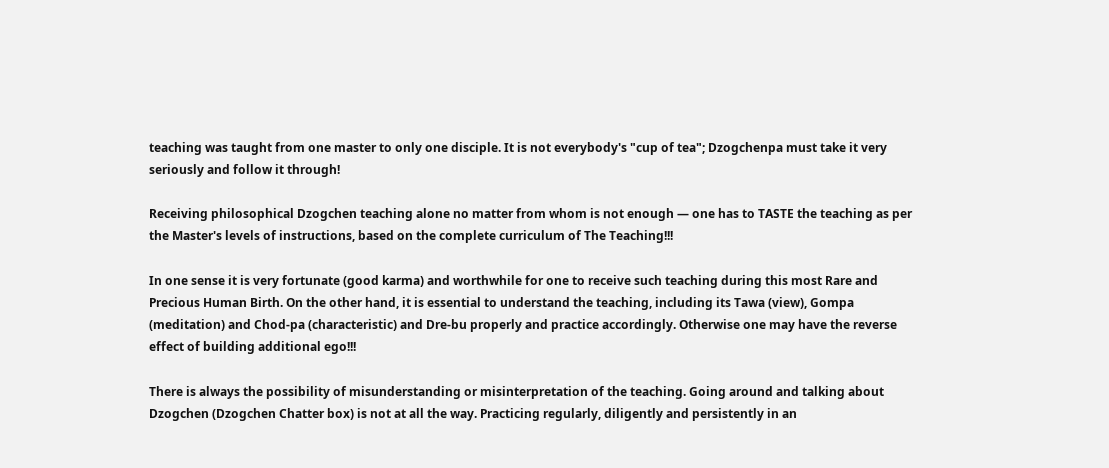teaching was taught from one master to only one disciple. It is not everybody's "cup of tea"; Dzogchenpa must take it very seriously and follow it through!

Receiving philosophical Dzogchen teaching alone no matter from whom is not enough — one has to TASTE the teaching as per the Master's levels of instructions, based on the complete curriculum of The Teaching!!!

In one sense it is very fortunate (good karma) and worthwhile for one to receive such teaching during this most Rare and Precious Human Birth. On the other hand, it is essential to understand the teaching, including its Tawa (view), Gompa (meditation) and Chod-pa (characteristic) and Dre-bu properly and practice accordingly. Otherwise one may have the reverse effect of building additional ego!!!

There is always the possibility of misunderstanding or misinterpretation of the teaching. Going around and talking about Dzogchen (Dzogchen Chatter box) is not at all the way. Practicing regularly, diligently and persistently in an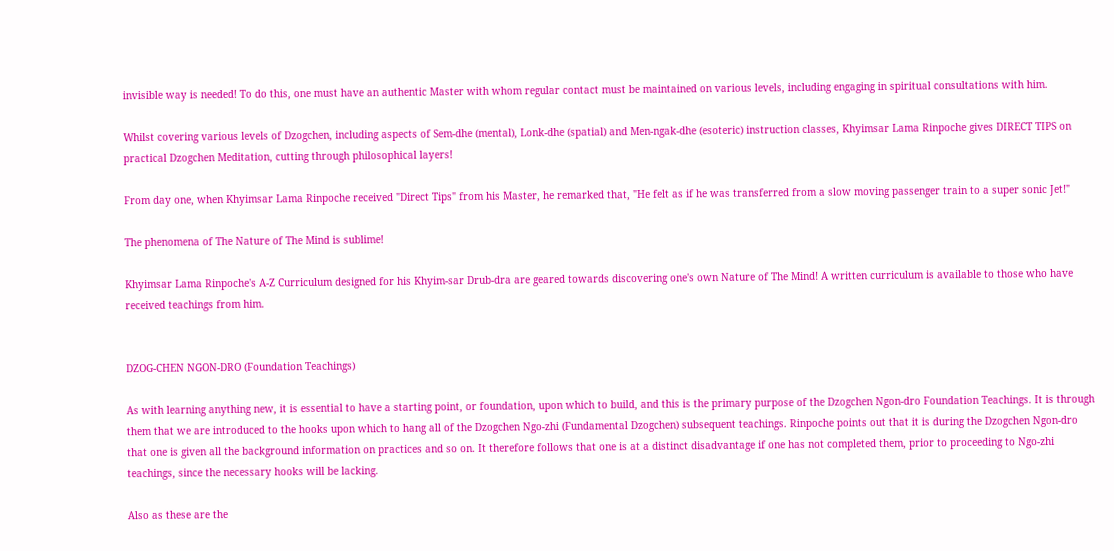invisible way is needed! To do this, one must have an authentic Master with whom regular contact must be maintained on various levels, including engaging in spiritual consultations with him.

Whilst covering various levels of Dzogchen, including aspects of Sem-dhe (mental), Lonk-dhe (spatial) and Men-ngak-dhe (esoteric) instruction classes, Khyimsar Lama Rinpoche gives DIRECT TIPS on practical Dzogchen Meditation, cutting through philosophical layers!

From day one, when Khyimsar Lama Rinpoche received "Direct Tips" from his Master, he remarked that, "He felt as if he was transferred from a slow moving passenger train to a super sonic Jet!"

The phenomena of The Nature of The Mind is sublime!

Khyimsar Lama Rinpoche's A-Z Curriculum designed for his Khyim-sar Drub-dra are geared towards discovering one's own Nature of The Mind! A written curriculum is available to those who have received teachings from him.


DZOG-CHEN NGON-DRO (Foundation Teachings)

As with learning anything new, it is essential to have a starting point, or foundation, upon which to build, and this is the primary purpose of the Dzogchen Ngon-dro Foundation Teachings. It is through them that we are introduced to the hooks upon which to hang all of the Dzogchen Ngo-zhi (Fundamental Dzogchen) subsequent teachings. Rinpoche points out that it is during the Dzogchen Ngon-dro that one is given all the background information on practices and so on. It therefore follows that one is at a distinct disadvantage if one has not completed them, prior to proceeding to Ngo-zhi teachings, since the necessary hooks will be lacking.

Also as these are the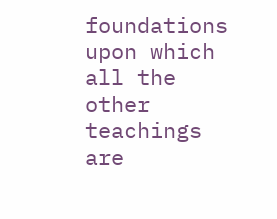foundations upon which all the other teachings are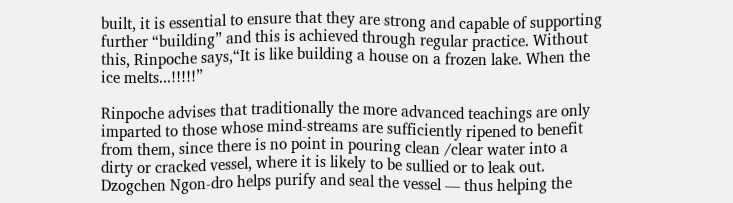built, it is essential to ensure that they are strong and capable of supporting further “building” and this is achieved through regular practice. Without this, Rinpoche says,“It is like building a house on a frozen lake. When the ice melts...!!!!!”

Rinpoche advises that traditionally the more advanced teachings are only imparted to those whose mind-streams are sufficiently ripened to benefit from them, since there is no point in pouring clean /clear water into a dirty or cracked vessel, where it is likely to be sullied or to leak out. Dzogchen Ngon-dro helps purify and seal the vessel — thus helping the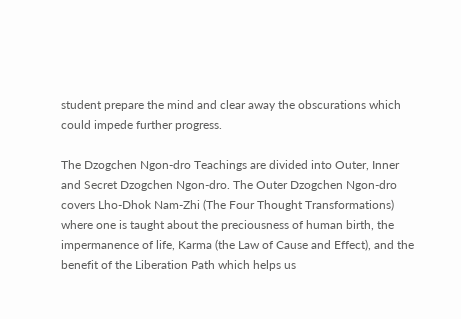student prepare the mind and clear away the obscurations which could impede further progress.

The Dzogchen Ngon-dro Teachings are divided into Outer, Inner and Secret Dzogchen Ngon-dro. The Outer Dzogchen Ngon-dro covers Lho-Dhok Nam-Zhi (The Four Thought Transformations) where one is taught about the preciousness of human birth, the impermanence of life, Karma (the Law of Cause and Effect), and the benefit of the Liberation Path which helps us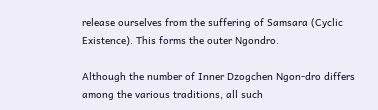release ourselves from the suffering of Samsara (Cyclic Existence). This forms the outer Ngondro.

Although the number of Inner Dzogchen Ngon-dro differs among the various traditions, all such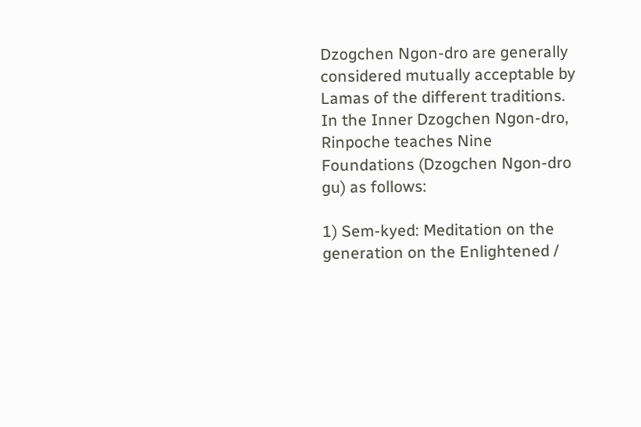Dzogchen Ngon-dro are generally considered mutually acceptable by Lamas of the different traditions. In the Inner Dzogchen Ngon-dro, Rinpoche teaches Nine Foundations (Dzogchen Ngon-dro gu) as follows:

1) Sem-kyed: Meditation on the generation on the Enlightened /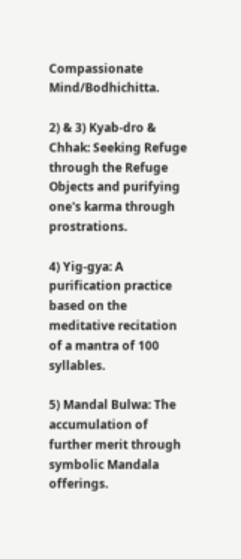Compassionate Mind/Bodhichitta.

2) & 3) Kyab-dro & Chhak: Seeking Refuge through the Refuge Objects and purifying one's karma through prostrations.

4) Yig-gya: A purification practice based on the meditative recitation of a mantra of 100 syllables.

5) Mandal Bulwa: The accumulation of further merit through symbolic Mandala offerings.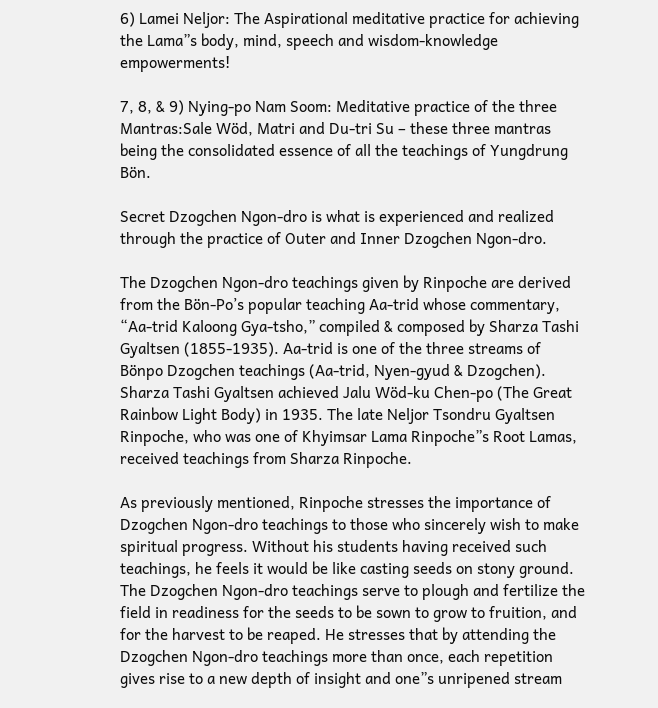6) Lamei Neljor: The Aspirational meditative practice for achieving the Lama”s body, mind, speech and wisdom-knowledge empowerments!

7, 8, & 9) Nying-po Nam Soom: Meditative practice of the three Mantras:Sale Wöd, Matri and Du-tri Su – these three mantras being the consolidated essence of all the teachings of Yungdrung Bön.

Secret Dzogchen Ngon-dro is what is experienced and realized through the practice of Outer and Inner Dzogchen Ngon-dro.

The Dzogchen Ngon-dro teachings given by Rinpoche are derived from the Bön-Po’s popular teaching Aa-trid whose commentary, “Aa-trid Kaloong Gya-tsho,” compiled & composed by Sharza Tashi Gyaltsen (1855-1935). Aa-trid is one of the three streams of Bönpo Dzogchen teachings (Aa-trid, Nyen-gyud & Dzogchen). Sharza Tashi Gyaltsen achieved Jalu Wöd-ku Chen-po (The Great Rainbow Light Body) in 1935. The late Neljor Tsondru Gyaltsen Rinpoche, who was one of Khyimsar Lama Rinpoche”s Root Lamas, received teachings from Sharza Rinpoche.

As previously mentioned, Rinpoche stresses the importance of Dzogchen Ngon-dro teachings to those who sincerely wish to make spiritual progress. Without his students having received such teachings, he feels it would be like casting seeds on stony ground. The Dzogchen Ngon-dro teachings serve to plough and fertilize the field in readiness for the seeds to be sown to grow to fruition, and for the harvest to be reaped. He stresses that by attending the Dzogchen Ngon-dro teachings more than once, each repetition gives rise to a new depth of insight and one”s unripened stream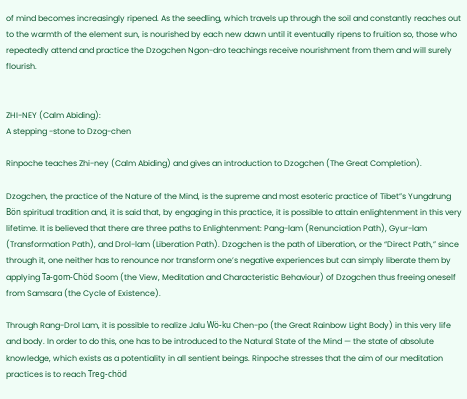of mind becomes increasingly ripened. As the seedling, which travels up through the soil and constantly reaches out to the warmth of the element sun, is nourished by each new dawn until it eventually ripens to fruition so, those who repeatedly attend and practice the Dzogchen Ngon-dro teachings receive nourishment from them and will surely flourish.


ZHI-NEY (Calm Abiding):
A stepping -stone to Dzog-chen

Rinpoche teaches Zhi-ney (Calm Abiding) and gives an introduction to Dzogchen (The Great Completion).

Dzogchen, the practice of the Nature of the Mind, is the supreme and most esoteric practice of Tibet”s Yungdrung Bön spiritual tradition and, it is said that, by engaging in this practice, it is possible to attain enlightenment in this very lifetime. It is believed that there are three paths to Enlightenment: Pang-lam (Renunciation Path), Gyur-lam (Transformation Path), and Drol-lam (Liberation Path). Dzogchen is the path of Liberation, or the “Direct Path,” since through it, one neither has to renounce nor transform one’s negative experiences but can simply liberate them by applying Ta-gom-Chöd Soom (the View, Meditation and Characteristic Behaviour) of Dzogchen thus freeing oneself from Samsara (the Cycle of Existence).

Through Rang-Drol Lam, it is possible to realize Jalu Wö-ku Chen-po (the Great Rainbow Light Body) in this very life and body. In order to do this, one has to be introduced to the Natural State of the Mind — the state of absolute knowledge, which exists as a potentiality in all sentient beings. Rinpoche stresses that the aim of our meditation practices is to reach Treg-chöd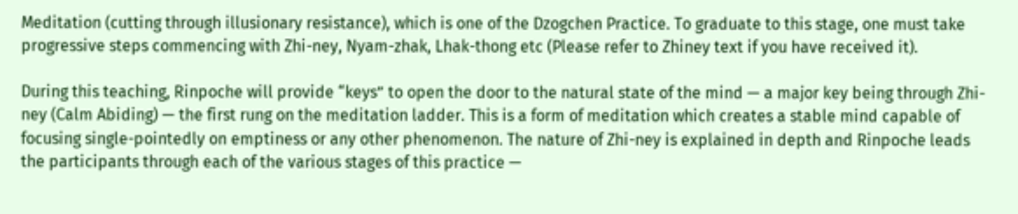Meditation (cutting through illusionary resistance), which is one of the Dzogchen Practice. To graduate to this stage, one must take progressive steps commencing with Zhi-ney, Nyam-zhak, Lhak-thong etc (Please refer to Zhiney text if you have received it).

During this teaching, Rinpoche will provide “keys” to open the door to the natural state of the mind — a major key being through Zhi-ney (Calm Abiding) — the first rung on the meditation ladder. This is a form of meditation which creates a stable mind capable of focusing single-pointedly on emptiness or any other phenomenon. The nature of Zhi-ney is explained in depth and Rinpoche leads the participants through each of the various stages of this practice —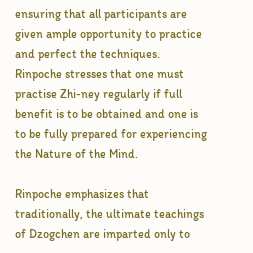ensuring that all participants are given ample opportunity to practice and perfect the techniques. Rinpoche stresses that one must practise Zhi-ney regularly if full benefit is to be obtained and one is to be fully prepared for experiencing the Nature of the Mind.

Rinpoche emphasizes that traditionally, the ultimate teachings of Dzogchen are imparted only to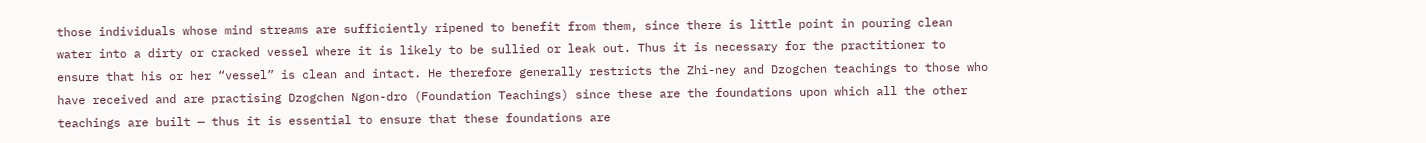those individuals whose mind streams are sufficiently ripened to benefit from them, since there is little point in pouring clean water into a dirty or cracked vessel where it is likely to be sullied or leak out. Thus it is necessary for the practitioner to ensure that his or her “vessel” is clean and intact. He therefore generally restricts the Zhi-ney and Dzogchen teachings to those who have received and are practising Dzogchen Ngon-dro (Foundation Teachings) since these are the foundations upon which all the other teachings are built — thus it is essential to ensure that these foundations are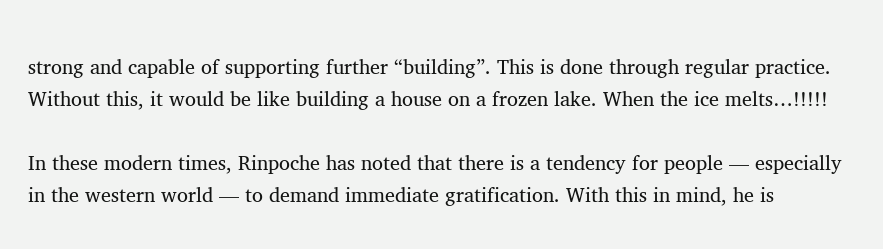strong and capable of supporting further “building”. This is done through regular practice. Without this, it would be like building a house on a frozen lake. When the ice melts…!!!!!

In these modern times, Rinpoche has noted that there is a tendency for people — especially in the western world — to demand immediate gratification. With this in mind, he is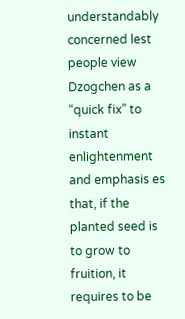understandably concerned lest people view Dzogchen as a “quick fix” to instant enlightenment and emphasis es that, if the planted seed is to grow to fruition, it requires to be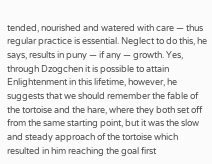tended, nourished and watered with care — thus regular practice is essential. Neglect to do this, he says, results in puny — if any — growth. Yes, through Dzogchen it is possible to attain Enlightenment in this lifetime, however, he suggests that we should remember the fable of the tortoise and the hare, where they both set off from the same starting point, but it was the slow and steady approach of the tortoise which resulted in him reaching the goal first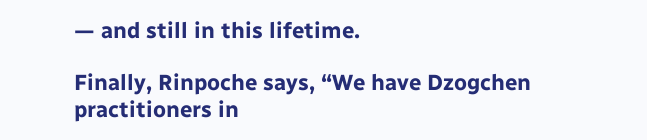— and still in this lifetime.

Finally, Rinpoche says, “We have Dzogchen practitioners in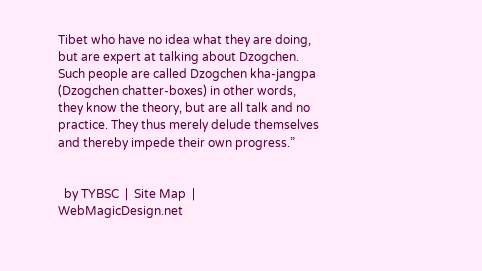Tibet who have no idea what they are doing, but are expert at talking about Dzogchen. Such people are called Dzogchen kha-jangpa (Dzogchen chatter-boxes) in other words, they know the theory, but are all talk and no practice. They thus merely delude themselves and thereby impede their own progress.”


  by TYBSC  |  Site Map  |  WebMagicDesign.net